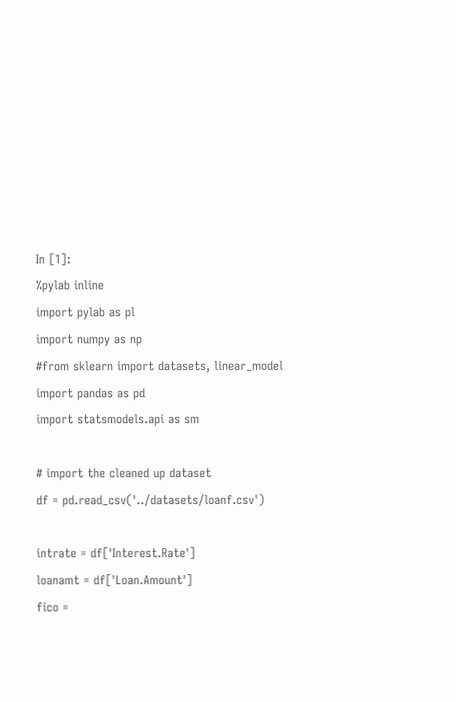In [1]:
%pylab inline
import pylab as pl
import numpy as np
#from sklearn import datasets, linear_model
import pandas as pd
import statsmodels.api as sm

# import the cleaned up dataset
df = pd.read_csv('../datasets/loanf.csv')

intrate = df['Interest.Rate']
loanamt = df['Loan.Amount']
fico =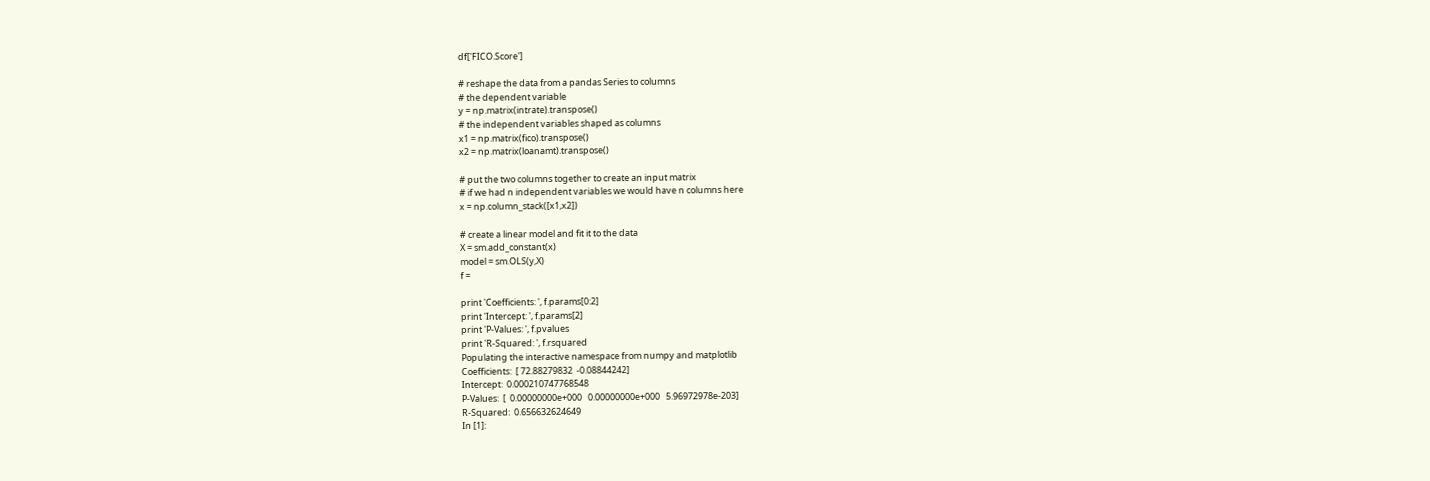df['FICO.Score']

# reshape the data from a pandas Series to columns
# the dependent variable
y = np.matrix(intrate).transpose()
# the independent variables shaped as columns
x1 = np.matrix(fico).transpose()
x2 = np.matrix(loanamt).transpose()

# put the two columns together to create an input matrix
# if we had n independent variables we would have n columns here
x = np.column_stack([x1,x2])

# create a linear model and fit it to the data
X = sm.add_constant(x)
model = sm.OLS(y,X)
f =

print 'Coefficients: ', f.params[0:2]
print 'Intercept: ', f.params[2]
print 'P-Values: ', f.pvalues
print 'R-Squared: ', f.rsquared
Populating the interactive namespace from numpy and matplotlib
Coefficients:  [ 72.88279832  -0.08844242]
Intercept:  0.000210747768548
P-Values:  [  0.00000000e+000   0.00000000e+000   5.96972978e-203]
R-Squared:  0.656632624649
In [1]: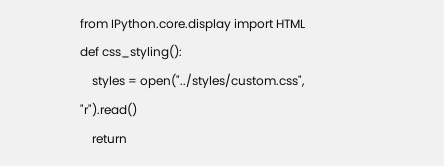from IPython.core.display import HTML
def css_styling():
    styles = open("../styles/custom.css", "r").read()
    return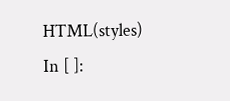HTML(styles)
In [ ]: